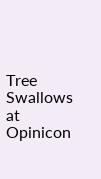Tree Swallows at Opinicon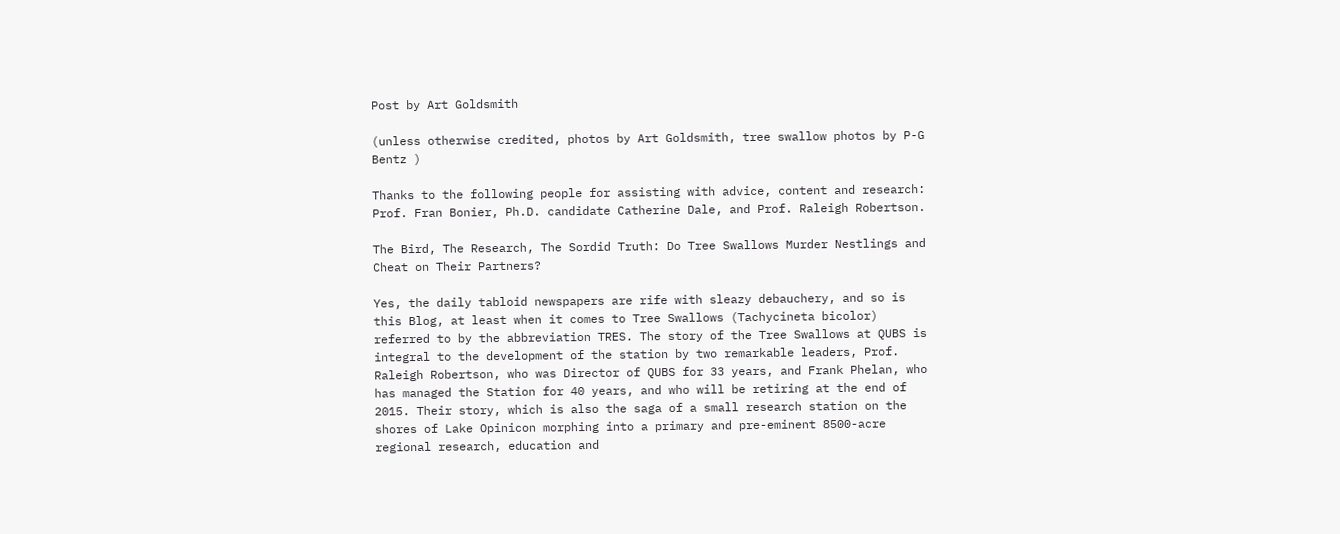Post by Art Goldsmith

(unless otherwise credited, photos by Art Goldsmith, tree swallow photos by P-G Bentz )

Thanks to the following people for assisting with advice, content and research: Prof. Fran Bonier, Ph.D. candidate Catherine Dale, and Prof. Raleigh Robertson.

The Bird, The Research, The Sordid Truth: Do Tree Swallows Murder Nestlings and Cheat on Their Partners?

Yes, the daily tabloid newspapers are rife with sleazy debauchery, and so is this Blog, at least when it comes to Tree Swallows (Tachycineta bicolor) referred to by the abbreviation TRES. The story of the Tree Swallows at QUBS is integral to the development of the station by two remarkable leaders, Prof. Raleigh Robertson, who was Director of QUBS for 33 years, and Frank Phelan, who has managed the Station for 40 years, and who will be retiring at the end of 2015. Their story, which is also the saga of a small research station on the shores of Lake Opinicon morphing into a primary and pre-eminent 8500-acre regional research, education and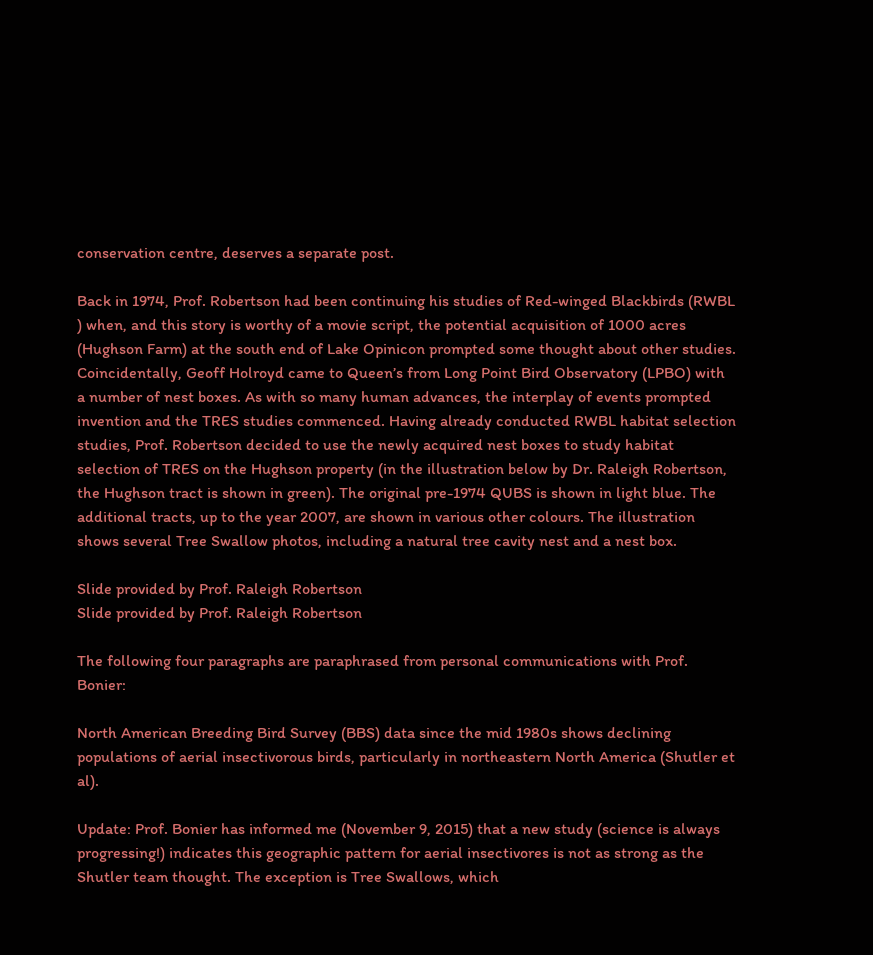conservation centre, deserves a separate post.

Back in 1974, Prof. Robertson had been continuing his studies of Red-winged Blackbirds (RWBL ) when, and this story is worthy of a movie script, the potential acquisition of 1000 acres (Hughson Farm) at the south end of Lake Opinicon prompted some thought about other studies. Coincidentally, Geoff Holroyd came to Queen’s from Long Point Bird Observatory (LPBO) with a number of nest boxes. As with so many human advances, the interplay of events prompted invention and the TRES studies commenced. Having already conducted RWBL habitat selection studies, Prof. Robertson decided to use the newly acquired nest boxes to study habitat selection of TRES on the Hughson property (in the illustration below by Dr. Raleigh Robertson, the Hughson tract is shown in green). The original pre-1974 QUBS is shown in light blue. The additional tracts, up to the year 2007, are shown in various other colours. The illustration shows several Tree Swallow photos, including a natural tree cavity nest and a nest box.

Slide provided by Prof. Raleigh Robertson
Slide provided by Prof. Raleigh Robertson

The following four paragraphs are paraphrased from personal communications with Prof. Bonier:

North American Breeding Bird Survey (BBS) data since the mid 1980s shows declining populations of aerial insectivorous birds, particularly in northeastern North America (Shutler et al).

Update: Prof. Bonier has informed me (November 9, 2015) that a new study (science is always progressing!) indicates this geographic pattern for aerial insectivores is not as strong as the Shutler team thought. The exception is Tree Swallows, which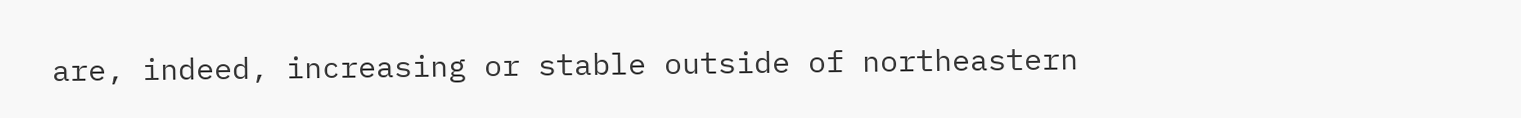are, indeed, increasing or stable outside of northeastern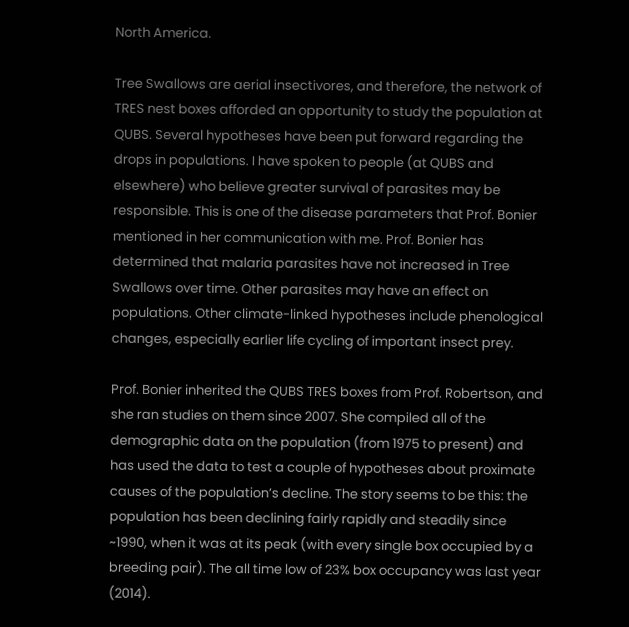North America.

Tree Swallows are aerial insectivores, and therefore, the network of TRES nest boxes afforded an opportunity to study the population at QUBS. Several hypotheses have been put forward regarding the drops in populations. I have spoken to people (at QUBS and elsewhere) who believe greater survival of parasites may be responsible. This is one of the disease parameters that Prof. Bonier mentioned in her communication with me. Prof. Bonier has determined that malaria parasites have not increased in Tree Swallows over time. Other parasites may have an effect on populations. Other climate-linked hypotheses include phenological changes, especially earlier life cycling of important insect prey.

Prof. Bonier inherited the QUBS TRES boxes from Prof. Robertson, and she ran studies on them since 2007. She compiled all of the demographic data on the population (from 1975 to present) and has used the data to test a couple of hypotheses about proximate causes of the population’s decline. The story seems to be this: the population has been declining fairly rapidly and steadily since ~1990, when it was at its peak (with every single box occupied by a breeding pair). The all time low of 23% box occupancy was last year (2014).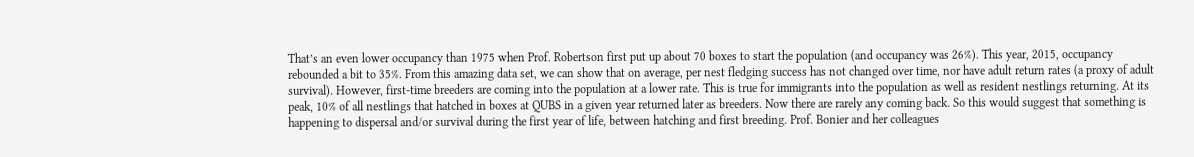That’s an even lower occupancy than 1975 when Prof. Robertson first put up about 70 boxes to start the population (and occupancy was 26%). This year, 2015, occupancy rebounded a bit to 35%. From this amazing data set, we can show that on average, per nest fledging success has not changed over time, nor have adult return rates (a proxy of adult survival). However, first-time breeders are coming into the population at a lower rate. This is true for immigrants into the population as well as resident nestlings returning. At its peak, 10% of all nestlings that hatched in boxes at QUBS in a given year returned later as breeders. Now there are rarely any coming back. So this would suggest that something is happening to dispersal and/or survival during the first year of life, between hatching and first breeding. Prof. Bonier and her colleagues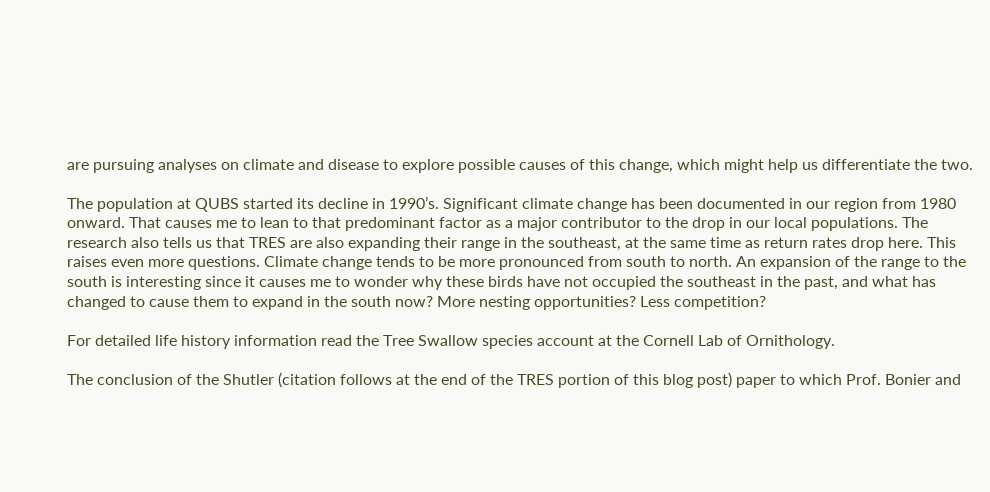are pursuing analyses on climate and disease to explore possible causes of this change, which might help us differentiate the two.

The population at QUBS started its decline in 1990’s. Significant climate change has been documented in our region from 1980 onward. That causes me to lean to that predominant factor as a major contributor to the drop in our local populations. The research also tells us that TRES are also expanding their range in the southeast, at the same time as return rates drop here. This raises even more questions. Climate change tends to be more pronounced from south to north. An expansion of the range to the south is interesting since it causes me to wonder why these birds have not occupied the southeast in the past, and what has changed to cause them to expand in the south now? More nesting opportunities? Less competition?

For detailed life history information read the Tree Swallow species account at the Cornell Lab of Ornithology.

The conclusion of the Shutler (citation follows at the end of the TRES portion of this blog post) paper to which Prof. Bonier and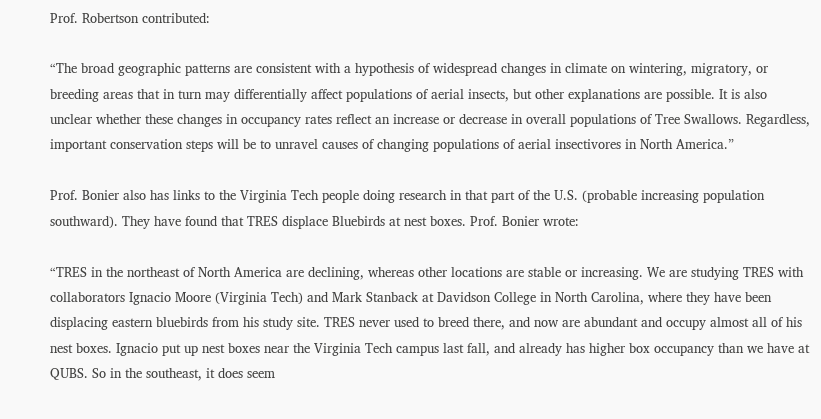Prof. Robertson contributed:

“The broad geographic patterns are consistent with a hypothesis of widespread changes in climate on wintering, migratory, or breeding areas that in turn may differentially affect populations of aerial insects, but other explanations are possible. It is also unclear whether these changes in occupancy rates reflect an increase or decrease in overall populations of Tree Swallows. Regardless, important conservation steps will be to unravel causes of changing populations of aerial insectivores in North America.”

Prof. Bonier also has links to the Virginia Tech people doing research in that part of the U.S. (probable increasing population southward). They have found that TRES displace Bluebirds at nest boxes. Prof. Bonier wrote:

“TRES in the northeast of North America are declining, whereas other locations are stable or increasing. We are studying TRES with collaborators Ignacio Moore (Virginia Tech) and Mark Stanback at Davidson College in North Carolina, where they have been displacing eastern bluebirds from his study site. TRES never used to breed there, and now are abundant and occupy almost all of his nest boxes. Ignacio put up nest boxes near the Virginia Tech campus last fall, and already has higher box occupancy than we have at QUBS. So in the southeast, it does seem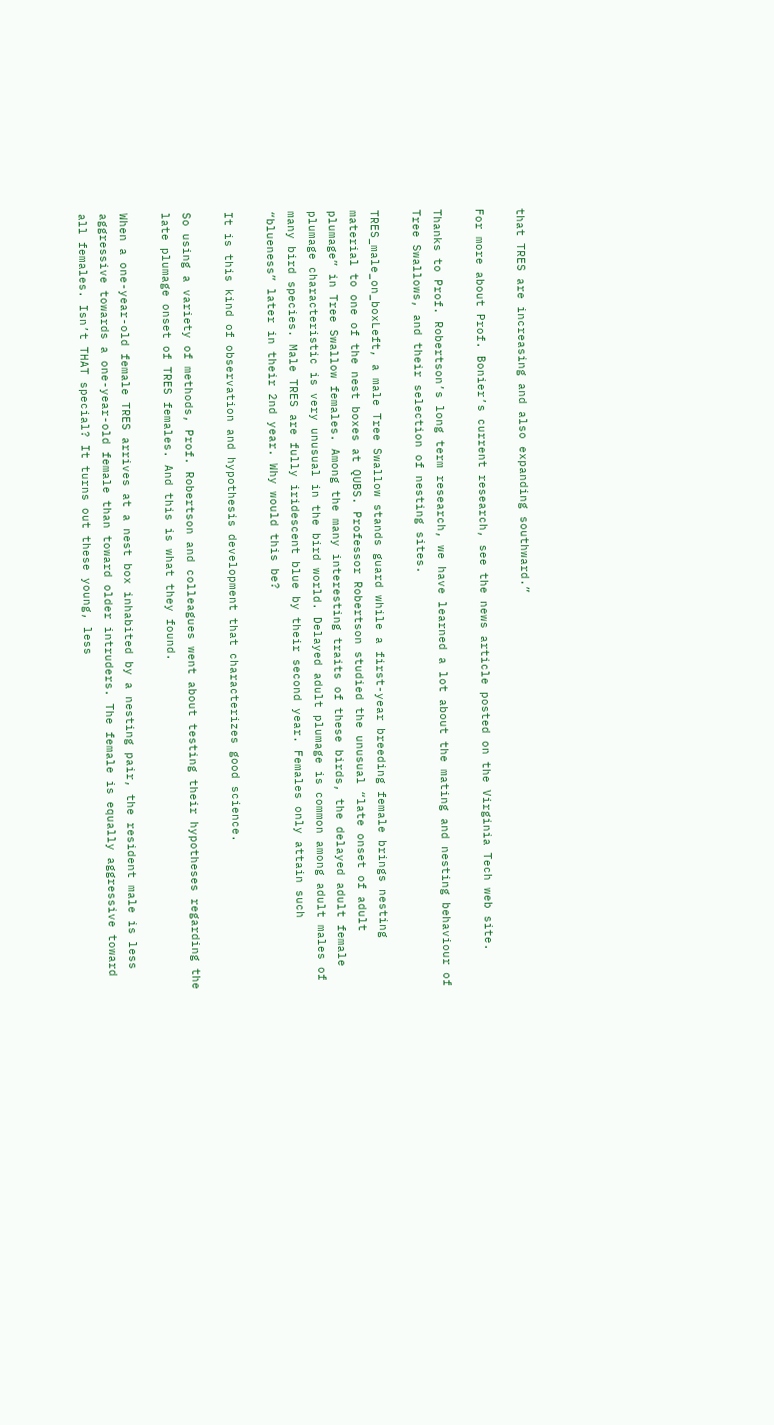that TRES are increasing and also expanding southward.”

For more about Prof. Bonier’s current research, see the news article posted on the Virginia Tech web site.

Thanks to Prof. Robertson’s long term research, we have learned a lot about the mating and nesting behaviour of Tree Swallows, and their selection of nesting sites.

TRES_male_on_boxLeft, a male Tree Swallow stands guard while a first-year breeding female brings nesting material to one of the nest boxes at QUBS. Professor Robertson studied the unusual “late onset of adult plumage” in Tree Swallow females. Among the many interesting traits of these birds, the delayed adult female plumage characteristic is very unusual in the bird world. Delayed adult plumage is common among adult males of many bird species. Male TRES are fully iridescent blue by their second year. Females only attain such “blueness” later in their 2nd year. Why would this be?

It is this kind of observation and hypothesis development that characterizes good science.

So using a variety of methods, Prof. Robertson and colleagues went about testing their hypotheses regarding the late plumage onset of TRES females. And this is what they found.

When a one-year-old female TRES arrives at a nest box inhabited by a nesting pair, the resident male is less aggressive towards a one-year-old female than toward older intruders. The female is equally aggressive toward all females. Isn’t THAT special? It turns out these young, less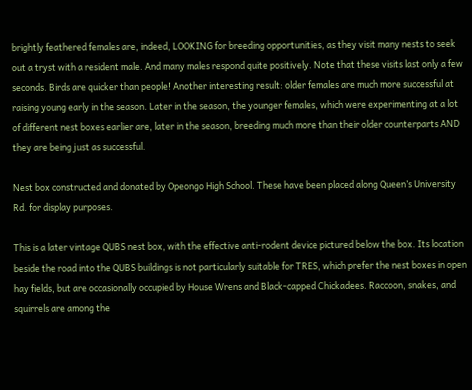brightly feathered females are, indeed, LOOKING for breeding opportunities, as they visit many nests to seek out a tryst with a resident male. And many males respond quite positively. Note that these visits last only a few seconds. Birds are quicker than people! Another interesting result: older females are much more successful at raising young early in the season. Later in the season, the younger females, which were experimenting at a lot of different nest boxes earlier are, later in the season, breeding much more than their older counterparts AND they are being just as successful.

Nest box constructed and donated by Opeongo High School. These have been placed along Queen’s University Rd. for display purposes.

This is a later vintage QUBS nest box, with the effective anti-rodent device pictured below the box. Its location beside the road into the QUBS buildings is not particularly suitable for TRES, which prefer the nest boxes in open hay fields, but are occasionally occupied by House Wrens and Black-capped Chickadees. Raccoon, snakes, and squirrels are among the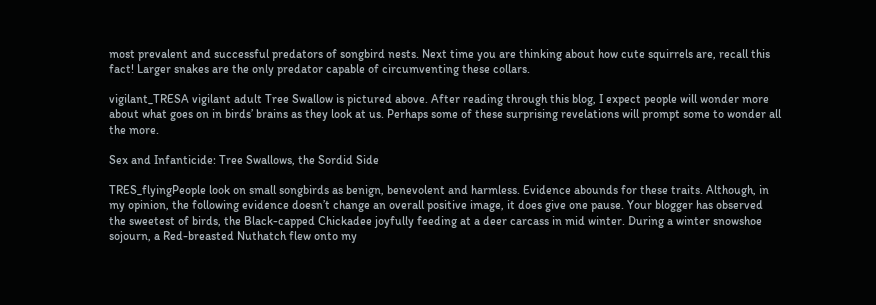most prevalent and successful predators of songbird nests. Next time you are thinking about how cute squirrels are, recall this fact! Larger snakes are the only predator capable of circumventing these collars.

vigilant_TRESA vigilant adult Tree Swallow is pictured above. After reading through this blog, I expect people will wonder more about what goes on in birds’ brains as they look at us. Perhaps some of these surprising revelations will prompt some to wonder all the more.

Sex and Infanticide: Tree Swallows, the Sordid Side

TRES_flyingPeople look on small songbirds as benign, benevolent and harmless. Evidence abounds for these traits. Although, in my opinion, the following evidence doesn’t change an overall positive image, it does give one pause. Your blogger has observed the sweetest of birds, the Black-capped Chickadee joyfully feeding at a deer carcass in mid winter. During a winter snowshoe sojourn, a Red-breasted Nuthatch flew onto my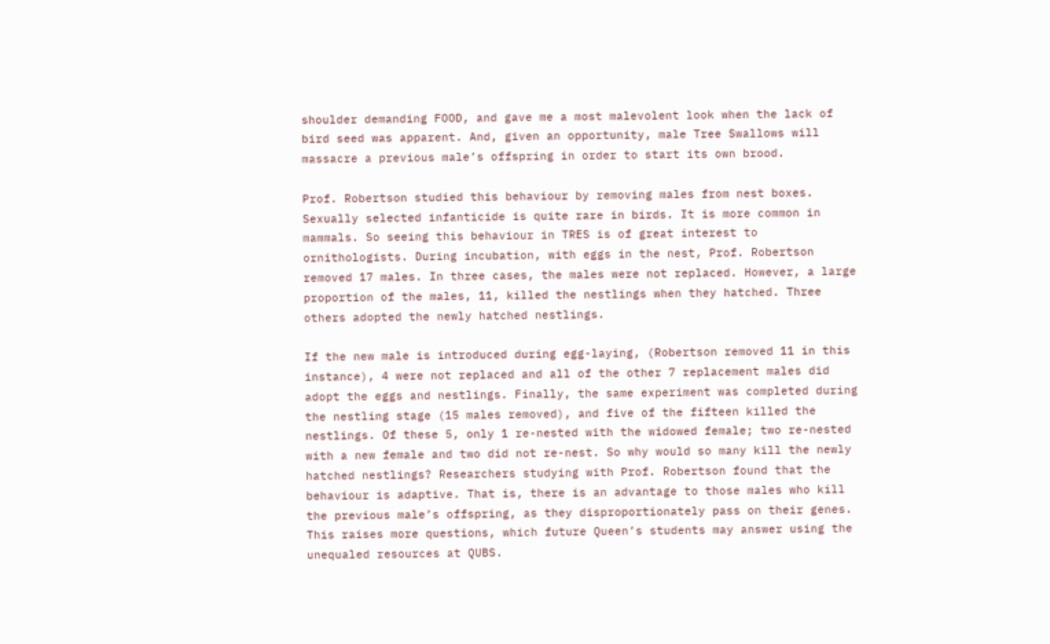shoulder demanding FOOD, and gave me a most malevolent look when the lack of bird seed was apparent. And, given an opportunity, male Tree Swallows will massacre a previous male’s offspring in order to start its own brood.

Prof. Robertson studied this behaviour by removing males from nest boxes. Sexually selected infanticide is quite rare in birds. It is more common in mammals. So seeing this behaviour in TRES is of great interest to ornithologists. During incubation, with eggs in the nest, Prof. Robertson removed 17 males. In three cases, the males were not replaced. However, a large proportion of the males, 11, killed the nestlings when they hatched. Three others adopted the newly hatched nestlings.

If the new male is introduced during egg-laying, (Robertson removed 11 in this instance), 4 were not replaced and all of the other 7 replacement males did adopt the eggs and nestlings. Finally, the same experiment was completed during the nestling stage (15 males removed), and five of the fifteen killed the nestlings. Of these 5, only 1 re-nested with the widowed female; two re-nested with a new female and two did not re-nest. So why would so many kill the newly hatched nestlings? Researchers studying with Prof. Robertson found that the behaviour is adaptive. That is, there is an advantage to those males who kill the previous male’s offspring, as they disproportionately pass on their genes. This raises more questions, which future Queen’s students may answer using the unequaled resources at QUBS.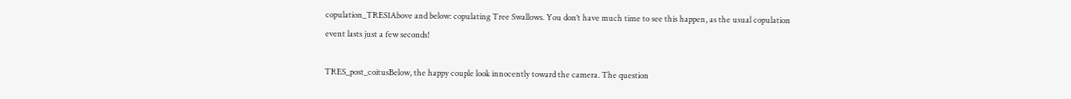copulation_TRES1Above and below: copulating Tree Swallows. You don’t have much time to see this happen, as the usual copulation event lasts just a few seconds!

TRES_post_coitusBelow, the happy couple look innocently toward the camera. The question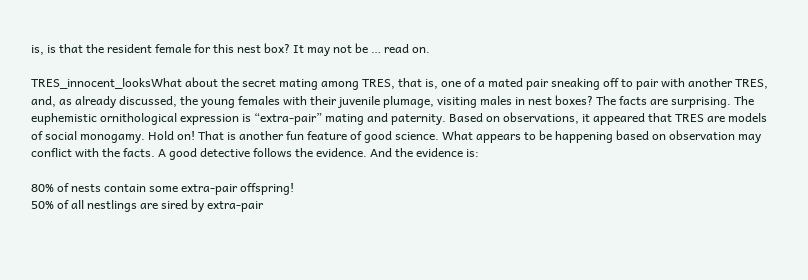is, is that the resident female for this nest box? It may not be … read on.

TRES_innocent_looksWhat about the secret mating among TRES, that is, one of a mated pair sneaking off to pair with another TRES, and, as already discussed, the young females with their juvenile plumage, visiting males in nest boxes? The facts are surprising. The euphemistic ornithological expression is “extra-pair” mating and paternity. Based on observations, it appeared that TRES are models of social monogamy. Hold on! That is another fun feature of good science. What appears to be happening based on observation may conflict with the facts. A good detective follows the evidence. And the evidence is:

80% of nests contain some extra-pair offspring!
50% of all nestlings are sired by extra-pair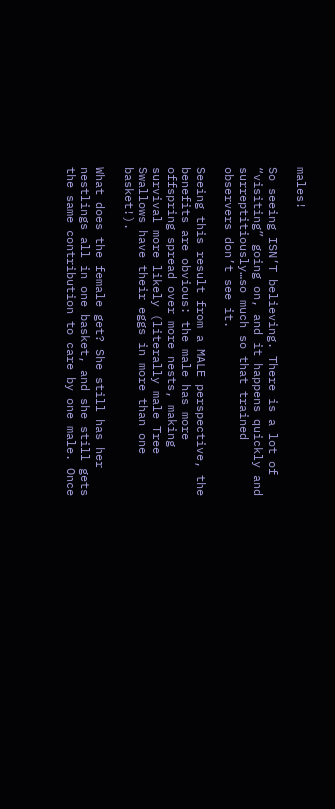males!

So seeing ISN’T believing. There is a lot of “visiting” going on, and it happens quickly and surreptitiously…so much so that trained observers don’t see it.

Seeing this result from a MALE perspective, the benefits are obvious: the male has more offspring spread over more nests, making survival more likely (literally male Tree Swallows have their eggs in more than one basket!).

What does the female get? She still has her nestlings all in one basket, and she still gets the same contribution to care by one male. Once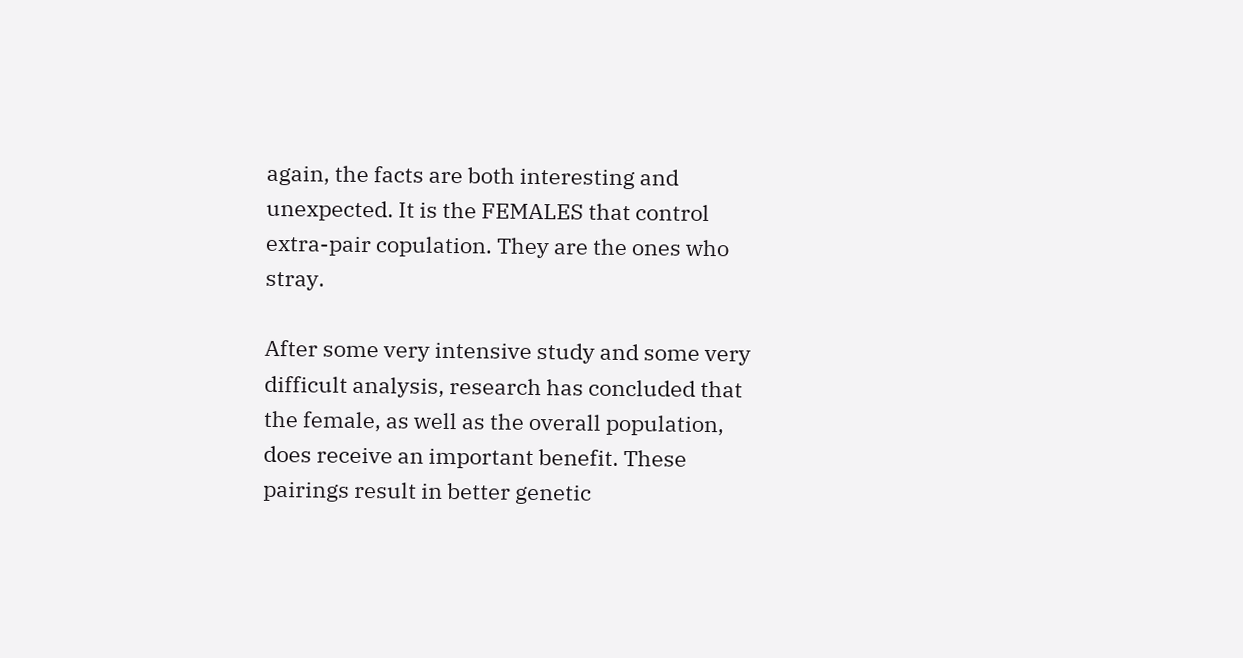again, the facts are both interesting and unexpected. It is the FEMALES that control extra-pair copulation. They are the ones who stray.

After some very intensive study and some very difficult analysis, research has concluded that the female, as well as the overall population, does receive an important benefit. These pairings result in better genetic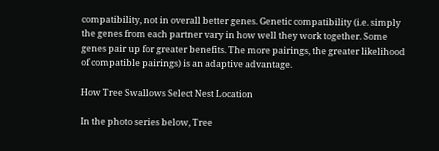compatibility, not in overall better genes. Genetic compatibility (i.e. simply the genes from each partner vary in how well they work together. Some genes pair up for greater benefits. The more pairings, the greater likelihood of compatible pairings) is an adaptive advantage.

How Tree Swallows Select Nest Location

In the photo series below, Tree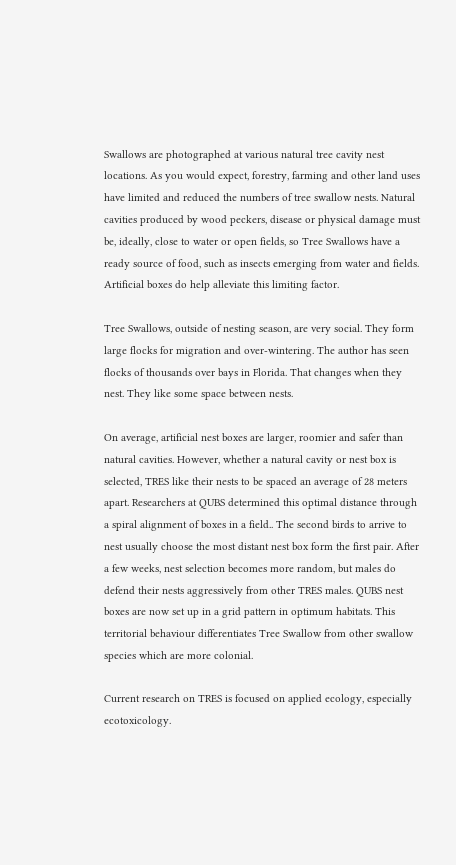Swallows are photographed at various natural tree cavity nest locations. As you would expect, forestry, farming and other land uses have limited and reduced the numbers of tree swallow nests. Natural cavities produced by wood peckers, disease or physical damage must be, ideally, close to water or open fields, so Tree Swallows have a ready source of food, such as insects emerging from water and fields. Artificial boxes do help alleviate this limiting factor.

Tree Swallows, outside of nesting season, are very social. They form large flocks for migration and over-wintering. The author has seen flocks of thousands over bays in Florida. That changes when they nest. They like some space between nests.

On average, artificial nest boxes are larger, roomier and safer than natural cavities. However, whether a natural cavity or nest box is selected, TRES like their nests to be spaced an average of 28 meters apart. Researchers at QUBS determined this optimal distance through a spiral alignment of boxes in a field.. The second birds to arrive to nest usually choose the most distant nest box form the first pair. After a few weeks, nest selection becomes more random, but males do defend their nests aggressively from other TRES males. QUBS nest boxes are now set up in a grid pattern in optimum habitats. This territorial behaviour differentiates Tree Swallow from other swallow species which are more colonial.

Current research on TRES is focused on applied ecology, especially ecotoxicology.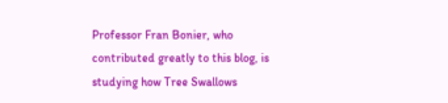Professor Fran Bonier, who contributed greatly to this blog, is studying how Tree Swallows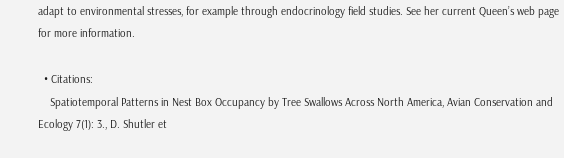adapt to environmental stresses, for example through endocrinology field studies. See her current Queen’s web page for more information.

  • Citations:
    Spatiotemporal Patterns in Nest Box Occupancy by Tree Swallows Across North America, Avian Conservation and Ecology 7(1): 3., D. Shutler et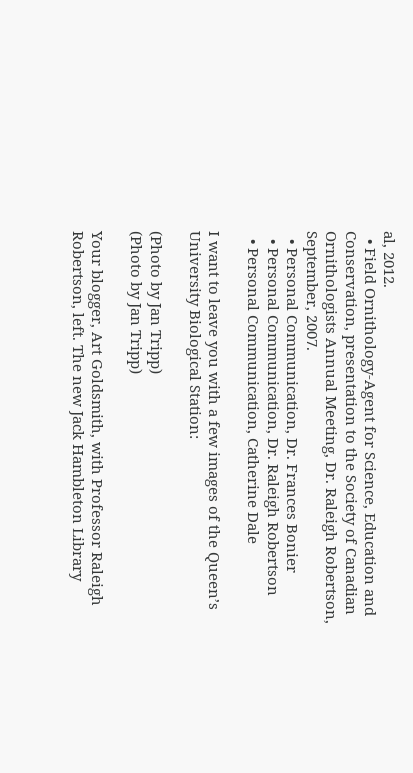al, 2012.
  • Field Ornithology-Agent for Science, Education and Conservation, presentation to the Society of Canadian Ornithologists Annual Meeting, Dr. Raleigh Robertson, September, 2007.
  • Personal Communication, Dr. Frances Bonier
  • Personal Communication, Dr. Raleigh Robertson
  • Personal Communication, Catherine Dale

I want to leave you with a few images of the Queen’s University Biological Station:

(Photo by Jan Tripp)
(Photo by Jan Tripp)

Your blogger, Art Goldsmith, with Professor Raleigh Robertson, left. The new Jack Hambleton Library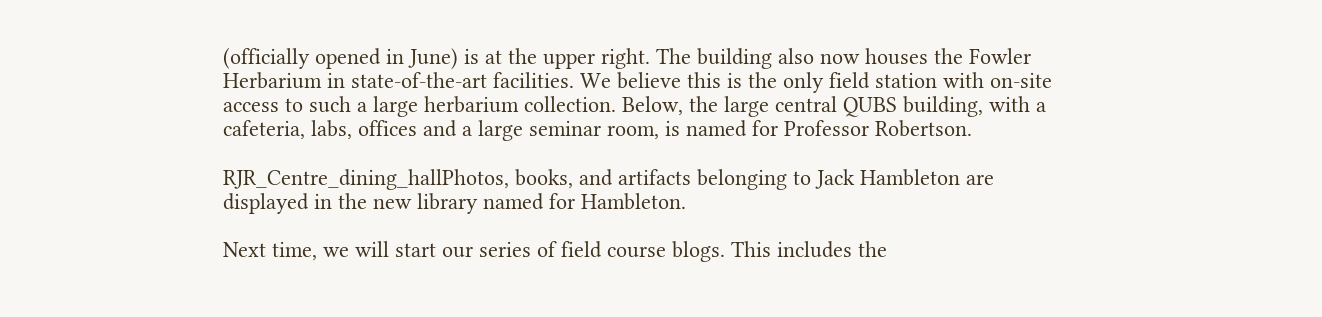(officially opened in June) is at the upper right. The building also now houses the Fowler Herbarium in state-of-the-art facilities. We believe this is the only field station with on-site access to such a large herbarium collection. Below, the large central QUBS building, with a cafeteria, labs, offices and a large seminar room, is named for Professor Robertson.

RJR_Centre_dining_hallPhotos, books, and artifacts belonging to Jack Hambleton are displayed in the new library named for Hambleton.

Next time, we will start our series of field course blogs. This includes the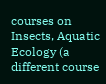courses on Insects, Aquatic Ecology (a different course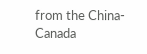from the China-Canada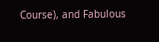Course), and Fabulous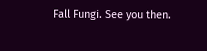Fall Fungi. See you then.